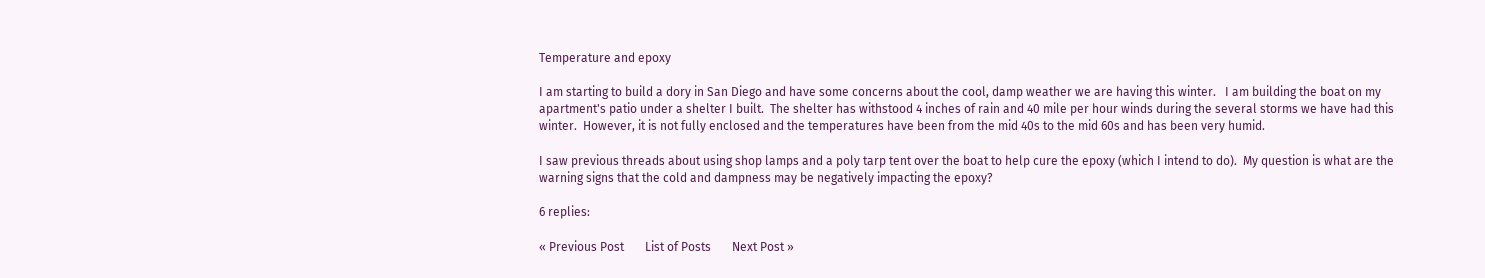Temperature and epoxy

I am starting to build a dory in San Diego and have some concerns about the cool, damp weather we are having this winter.   I am building the boat on my apartment's patio under a shelter I built.  The shelter has withstood 4 inches of rain and 40 mile per hour winds during the several storms we have had this winter.  However, it is not fully enclosed and the temperatures have been from the mid 40s to the mid 60s and has been very humid.

I saw previous threads about using shop lamps and a poly tarp tent over the boat to help cure the epoxy (which I intend to do).  My question is what are the warning signs that the cold and dampness may be negatively impacting the epoxy?

6 replies:

« Previous Post       List of Posts       Next Post »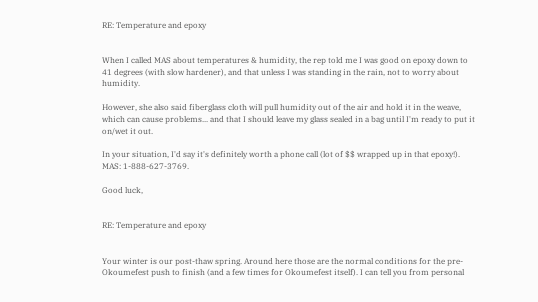RE: Temperature and epoxy


When I called MAS about temperatures & humidity, the rep told me I was good on epoxy down to 41 degrees (with slow hardener), and that unless I was standing in the rain, not to worry about humidity.

However, she also said fiberglass cloth will pull humidity out of the air and hold it in the weave, which can cause problems... and that I should leave my glass sealed in a bag until I'm ready to put it on/wet it out.

In your situation, I'd say it's definitely worth a phone call (lot of $$ wrapped up in that epoxy!).  MAS: 1-888-627-3769.

Good luck,


RE: Temperature and epoxy


Your winter is our post-thaw spring. Around here those are the normal conditions for the pre-Okoumefest push to finish (and a few times for Okoumefest itself). I can tell you from personal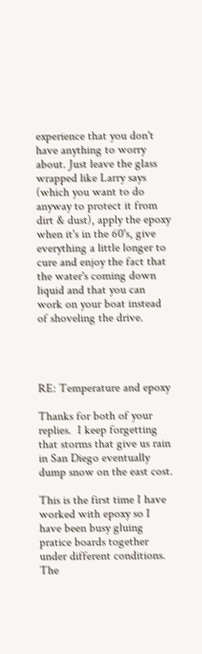experience that you don't have anything to worry about. Just leave the glass wrapped like Larry says (which you want to do anyway to protect it from dirt & dust), apply the epoxy when it's in the 60's, give everything a little longer to cure and enjoy the fact that the water's coming down liquid and that you can work on your boat instead of shoveling the drive.




RE: Temperature and epoxy

Thanks for both of your replies.  I keep forgetting that storms that give us rain in San Diego eventually dump snow on the east cost.

This is the first time I have worked with epoxy so I have been busy gluing pratice boards together under different conditions.  The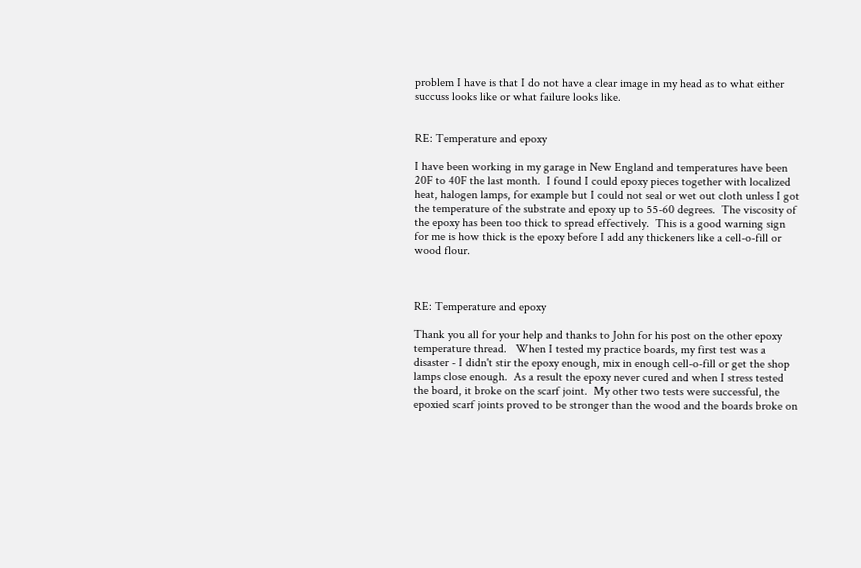problem I have is that I do not have a clear image in my head as to what either succuss looks like or what failure looks like.


RE: Temperature and epoxy

I have been working in my garage in New England and temperatures have been 20F to 40F the last month.  I found I could epoxy pieces together with localized heat, halogen lamps, for example but I could not seal or wet out cloth unless I got the temperature of the substrate and epoxy up to 55-60 degrees.  The viscosity of the epoxy has been too thick to spread effectively.  This is a good warning sign for me is how thick is the epoxy before I add any thickeners like a cell-o-fill or wood flour.



RE: Temperature and epoxy

Thank you all for your help and thanks to John for his post on the other epoxy temperature thread.   When I tested my practice boards, my first test was a disaster - I didn't stir the epoxy enough, mix in enough cell-o-fill or get the shop lamps close enough.  As a result the epoxy never cured and when I stress tested the board, it broke on the scarf joint.  My other two tests were successful, the epoxied scarf joints proved to be stronger than the wood and the boards broke on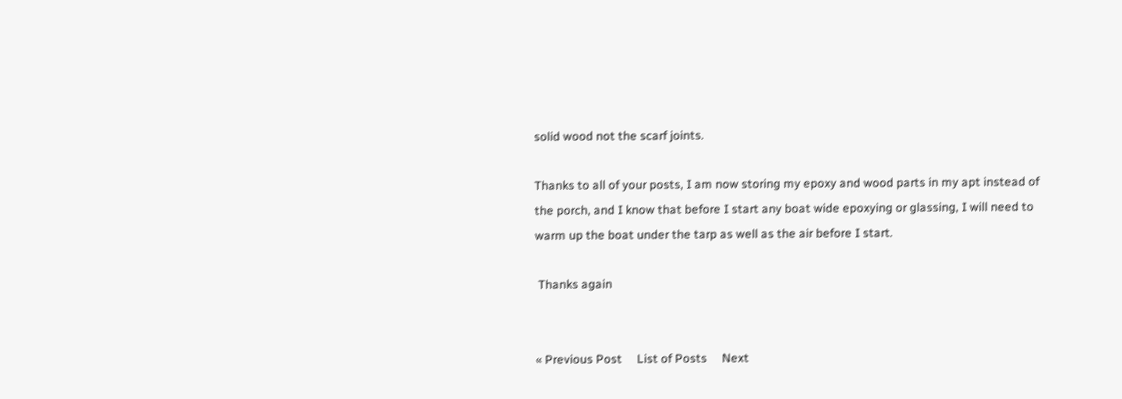solid wood not the scarf joints.

Thanks to all of your posts, I am now storing my epoxy and wood parts in my apt instead of the porch, and I know that before I start any boat wide epoxying or glassing, I will need to warm up the boat under the tarp as well as the air before I start.

 Thanks again


« Previous Post     List of Posts     Next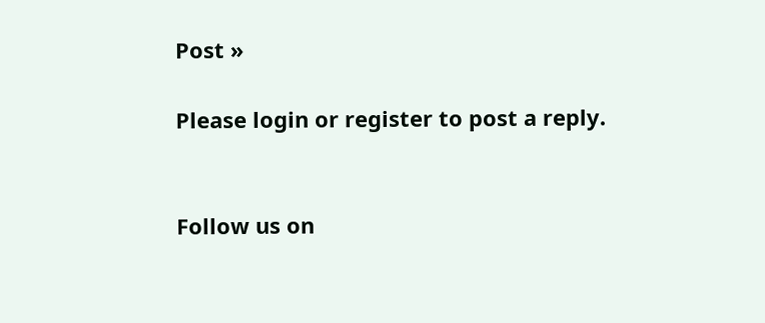Post »

Please login or register to post a reply.


Follow us on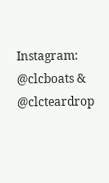Instagram: @clcboats & @clcteardrop